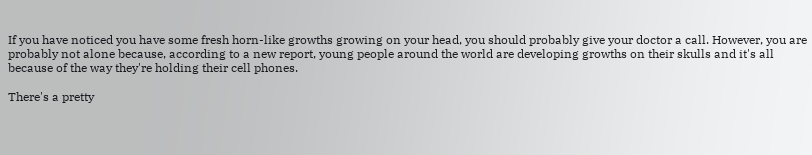If you have noticed you have some fresh horn-like growths growing on your head, you should probably give your doctor a call. However, you are probably not alone because, according to a new report, young people around the world are developing growths on their skulls and it's all because of the way they're holding their cell phones.

There's a pretty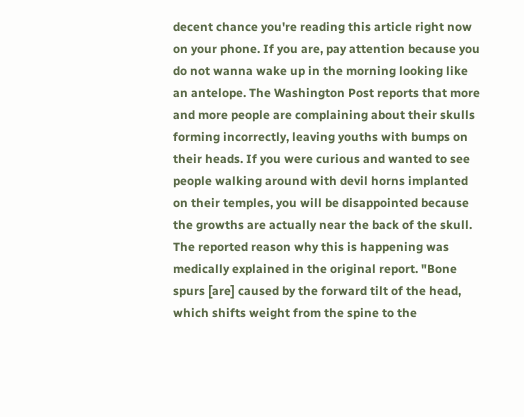decent chance you're reading this article right now on your phone. If you are, pay attention because you do not wanna wake up in the morning looking like an antelope. The Washington Post reports that more and more people are complaining about their skulls forming incorrectly, leaving youths with bumps on their heads. If you were curious and wanted to see people walking around with devil horns implanted on their temples, you will be disappointed because the growths are actually near the back of the skull. The reported reason why this is happening was medically explained in the original report. "Bone spurs [are] caused by the forward tilt of the head, which shifts weight from the spine to the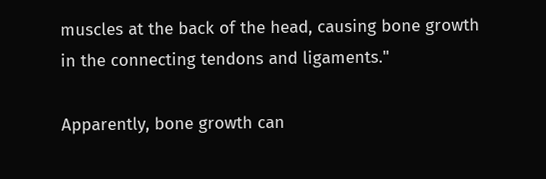muscles at the back of the head, causing bone growth in the connecting tendons and ligaments."

Apparently, bone growth can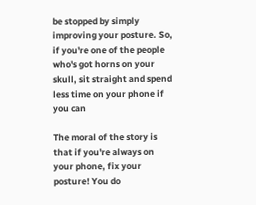be stopped by simply improving your posture. So, if you're one of the people who's got horns on your skull, sit straight and spend less time on your phone if you can

The moral of the story is that if you're always on your phone, fix your posture! You do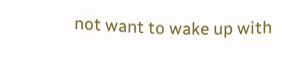not want to wake up with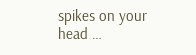spikes on your head …